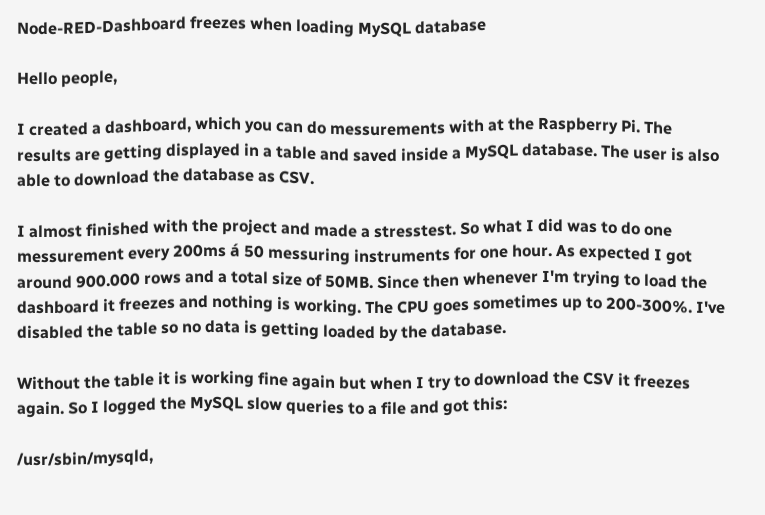Node-RED-Dashboard freezes when loading MySQL database

Hello people,

I created a dashboard, which you can do messurements with at the Raspberry Pi. The results are getting displayed in a table and saved inside a MySQL database. The user is also able to download the database as CSV.

I almost finished with the project and made a stresstest. So what I did was to do one messurement every 200ms á 50 messuring instruments for one hour. As expected I got around 900.000 rows and a total size of 50MB. Since then whenever I'm trying to load the dashboard it freezes and nothing is working. The CPU goes sometimes up to 200-300%. I've disabled the table so no data is getting loaded by the database.

Without the table it is working fine again but when I try to download the CSV it freezes again. So I logged the MySQL slow queries to a file and got this:

/usr/sbin/mysqld,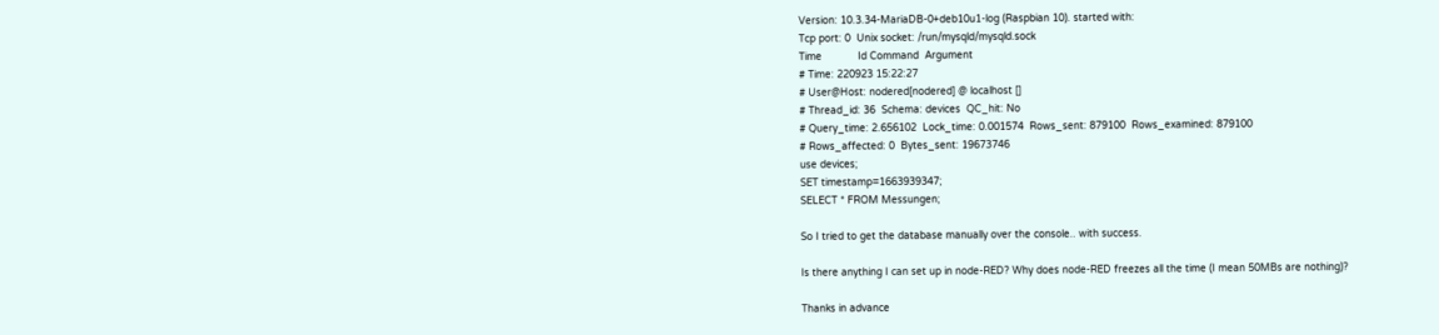Version: 10.3.34-MariaDB-0+deb10u1-log (Raspbian 10). started with:
Tcp port: 0  Unix socket: /run/mysqld/mysqld.sock
Time            Id Command  Argument
# Time: 220923 15:22:27
# User@Host: nodered[nodered] @ localhost []
# Thread_id: 36  Schema: devices  QC_hit: No
# Query_time: 2.656102  Lock_time: 0.001574  Rows_sent: 879100  Rows_examined: 879100
# Rows_affected: 0  Bytes_sent: 19673746
use devices;
SET timestamp=1663939347;
SELECT * FROM Messungen;

So I tried to get the database manually over the console.. with success.

Is there anything I can set up in node-RED? Why does node-RED freezes all the time (I mean 50MBs are nothing)?

Thanks in advance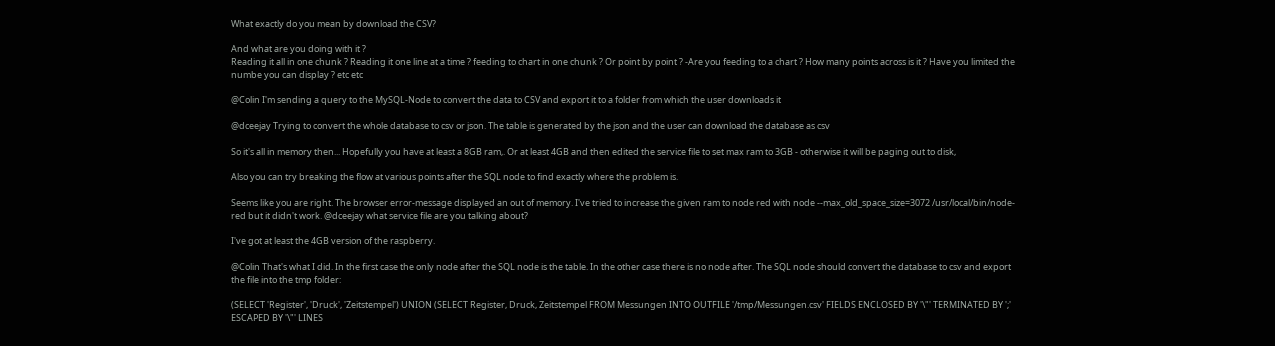What exactly do you mean by download the CSV?

And what are you doing with it ?
Reading it all in one chunk ? Reading it one line at a time ? feeding to chart in one chunk ? Or point by point ? -Are you feeding to a chart ? How many points across is it ? Have you limited the numbe you can display ? etc etc

@Colin I'm sending a query to the MySQL-Node to convert the data to CSV and export it to a folder from which the user downloads it

@dceejay Trying to convert the whole database to csv or json. The table is generated by the json and the user can download the database as csv

So it's all in memory then... Hopefully you have at least a 8GB ram,. Or at least 4GB and then edited the service file to set max ram to 3GB - otherwise it will be paging out to disk,

Also you can try breaking the flow at various points after the SQL node to find exactly where the problem is.

Seems like you are right. The browser error-message displayed an out of memory. I've tried to increase the given ram to node red with node --max_old_space_size=3072 /usr/local/bin/node-red but it didn't work. @dceejay what service file are you talking about?

I've got at least the 4GB version of the raspberry.

@Colin That's what I did. In the first case the only node after the SQL node is the table. In the other case there is no node after. The SQL node should convert the database to csv and export the file into the tmp folder:

(SELECT 'Register', 'Druck', 'Zeitstempel') UNION (SELECT Register, Druck, Zeitstempel FROM Messungen INTO OUTFILE '/tmp/Messungen.csv' FIELDS ENCLOSED BY '\"' TERMINATED BY ';' ESCAPED BY '\"' LINES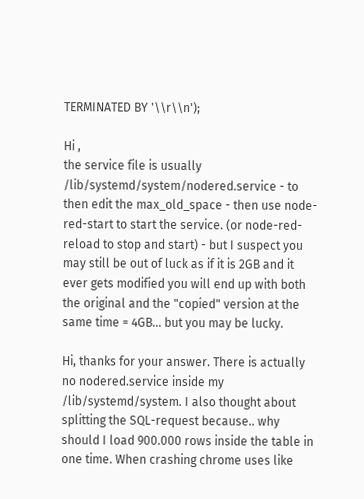TERMINATED BY '\\r\\n');

Hi ,
the service file is usually /lib/systemd/system/nodered.service - to then edit the max_old_space - then use node-red-start to start the service. (or node-red-reload to stop and start) - but I suspect you may still be out of luck as if it is 2GB and it ever gets modified you will end up with both the original and the "copied" version at the same time = 4GB... but you may be lucky.

Hi, thanks for your answer. There is actually no nodered.service inside my /lib/systemd/system. I also thought about splitting the SQL-request because.. why should I load 900.000 rows inside the table in one time. When crashing chrome uses like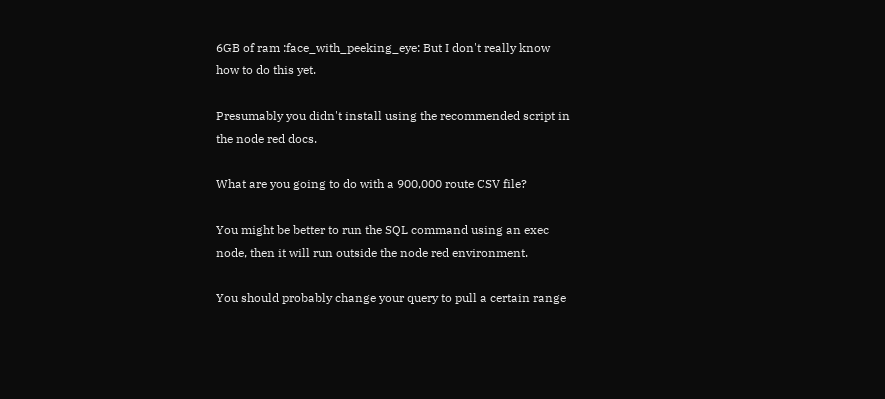6GB of ram :face_with_peeking_eye: But I don't really know how to do this yet.

Presumably you didn't install using the recommended script in the node red docs.

What are you going to do with a 900,000 route CSV file?

You might be better to run the SQL command using an exec node, then it will run outside the node red environment.

You should probably change your query to pull a certain range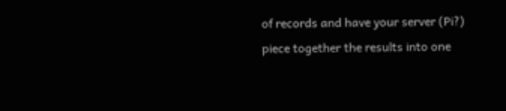of records and have your server (Pi?) piece together the results into one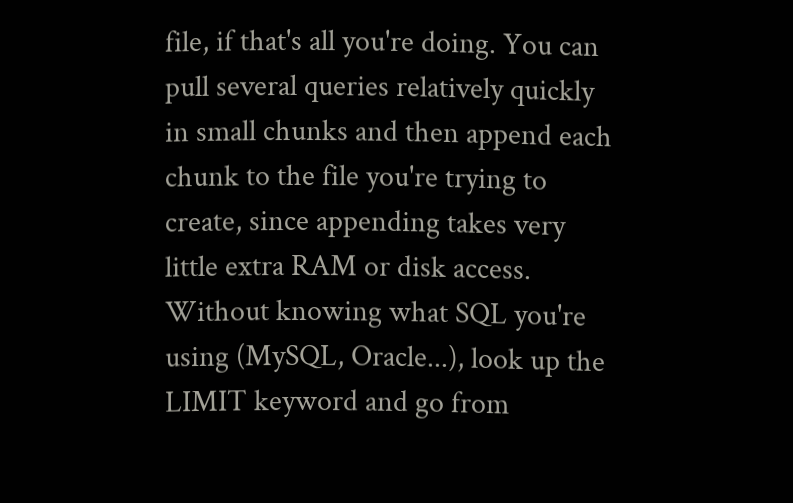file, if that's all you're doing. You can pull several queries relatively quickly in small chunks and then append each chunk to the file you're trying to create, since appending takes very little extra RAM or disk access. Without knowing what SQL you're using (MySQL, Oracle...), look up the LIMIT keyword and go from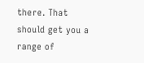there. That should get you a range of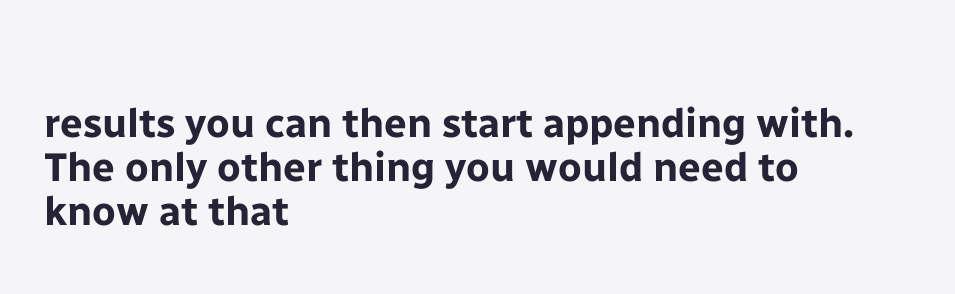results you can then start appending with. The only other thing you would need to know at that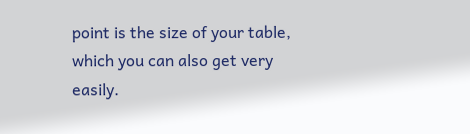point is the size of your table, which you can also get very easily.